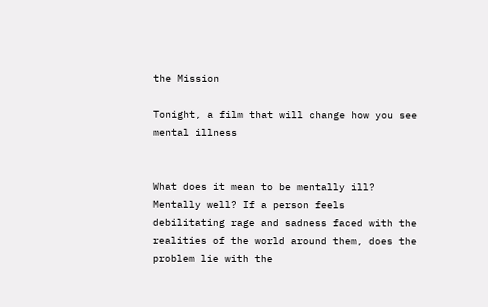the Mission

Tonight, a film that will change how you see mental illness


What does it mean to be mentally ill? Mentally well? If a person feels debilitating rage and sadness faced with the realities of the world around them, does the problem lie with the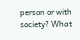person or with society? What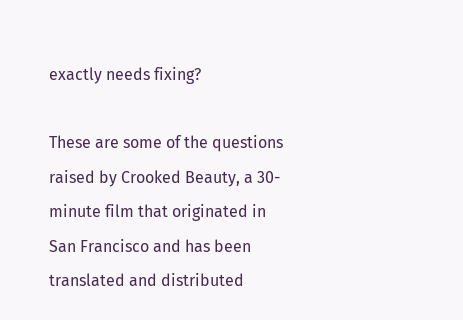exactly needs fixing?

These are some of the questions raised by Crooked Beauty, a 30-minute film that originated in San Francisco and has been translated and distributed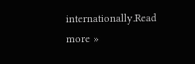internationally.Read more »